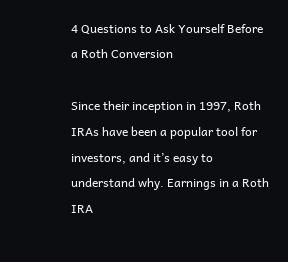4 Questions to Ask Yourself Before a Roth Conversion

Since their inception in 1997, Roth IRAs have been a popular tool for investors, and it’s easy to understand why. Earnings in a Roth IRA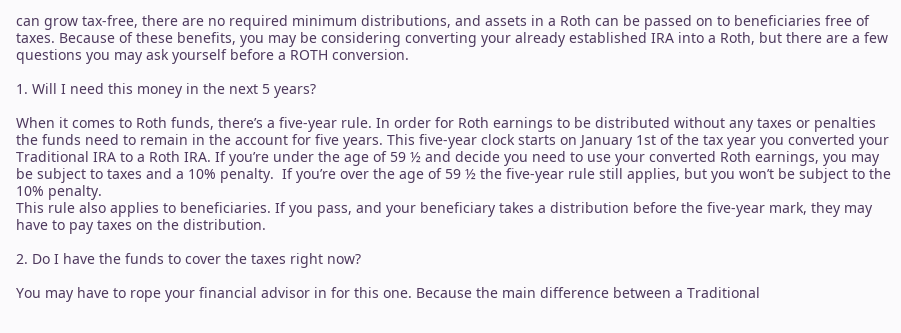can grow tax-free, there are no required minimum distributions, and assets in a Roth can be passed on to beneficiaries free of taxes. Because of these benefits, you may be considering converting your already established IRA into a Roth, but there are a few questions you may ask yourself before a ROTH conversion.

1. Will I need this money in the next 5 years?

When it comes to Roth funds, there’s a five-year rule. In order for Roth earnings to be distributed without any taxes or penalties the funds need to remain in the account for five years. This five-year clock starts on January 1st of the tax year you converted your Traditional IRA to a Roth IRA. If you’re under the age of 59 ½ and decide you need to use your converted Roth earnings, you may be subject to taxes and a 10% penalty.  If you’re over the age of 59 ½ the five-year rule still applies, but you won’t be subject to the 10% penalty.
This rule also applies to beneficiaries. If you pass, and your beneficiary takes a distribution before the five-year mark, they may have to pay taxes on the distribution.

2. Do I have the funds to cover the taxes right now?

You may have to rope your financial advisor in for this one. Because the main difference between a Traditional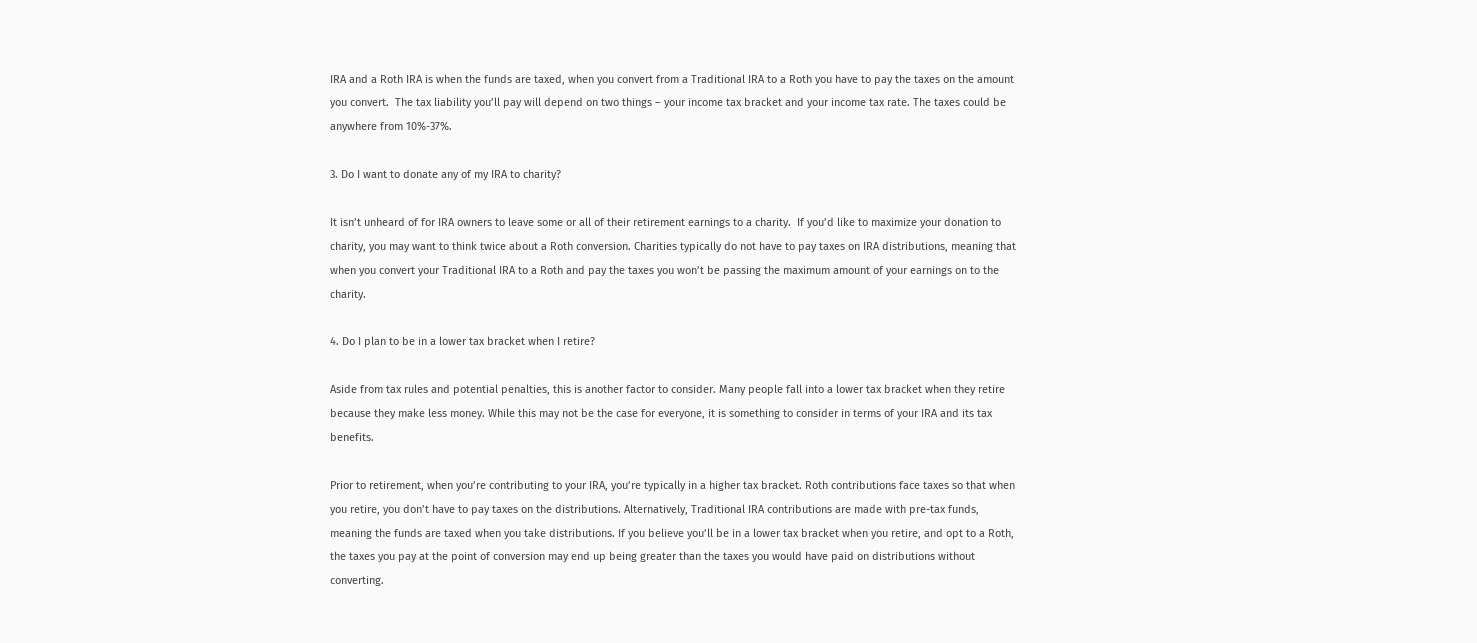IRA and a Roth IRA is when the funds are taxed, when you convert from a Traditional IRA to a Roth you have to pay the taxes on the amount you convert.  The tax liability you’ll pay will depend on two things – your income tax bracket and your income tax rate. The taxes could be anywhere from 10%-37%.

3. Do I want to donate any of my IRA to charity?

It isn’t unheard of for IRA owners to leave some or all of their retirement earnings to a charity.  If you’d like to maximize your donation to charity, you may want to think twice about a Roth conversion. Charities typically do not have to pay taxes on IRA distributions, meaning that when you convert your Traditional IRA to a Roth and pay the taxes you won’t be passing the maximum amount of your earnings on to the charity.

4. Do I plan to be in a lower tax bracket when I retire?

Aside from tax rules and potential penalties, this is another factor to consider. Many people fall into a lower tax bracket when they retire because they make less money. While this may not be the case for everyone, it is something to consider in terms of your IRA and its tax benefits.

Prior to retirement, when you’re contributing to your IRA, you’re typically in a higher tax bracket. Roth contributions face taxes so that when you retire, you don’t have to pay taxes on the distributions. Alternatively, Traditional IRA contributions are made with pre-tax funds, meaning the funds are taxed when you take distributions. If you believe you’ll be in a lower tax bracket when you retire, and opt to a Roth, the taxes you pay at the point of conversion may end up being greater than the taxes you would have paid on distributions without converting.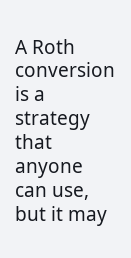A Roth conversion is a strategy that anyone can use, but it may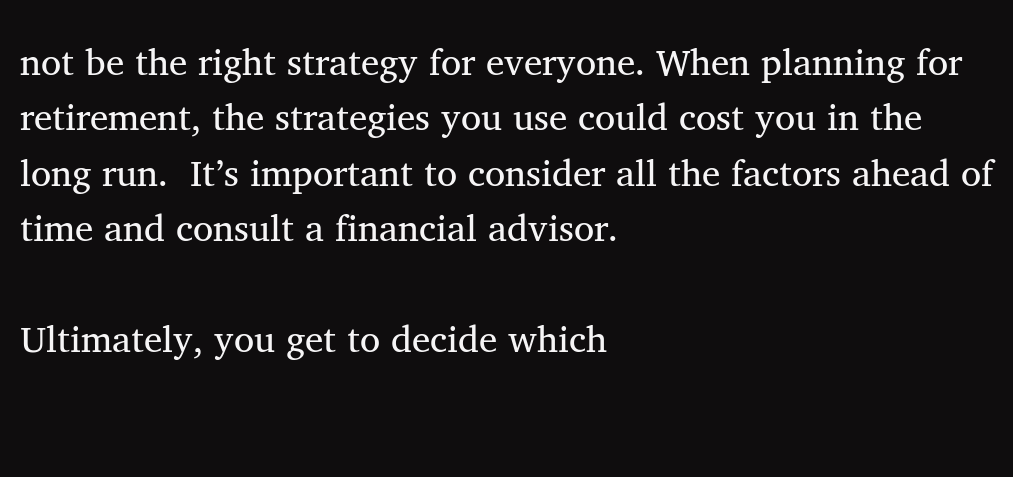not be the right strategy for everyone. When planning for retirement, the strategies you use could cost you in the long run.  It’s important to consider all the factors ahead of time and consult a financial advisor.

Ultimately, you get to decide which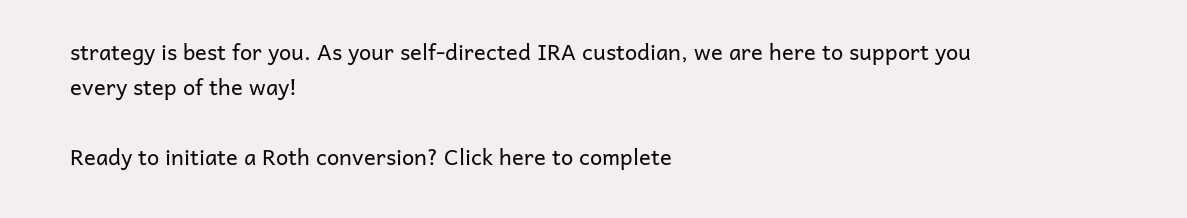strategy is best for you. As your self-directed IRA custodian, we are here to support you every step of the way!

Ready to initiate a Roth conversion? Click here to complete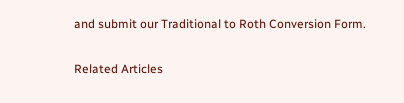and submit our Traditional to Roth Conversion Form.

Related Articles